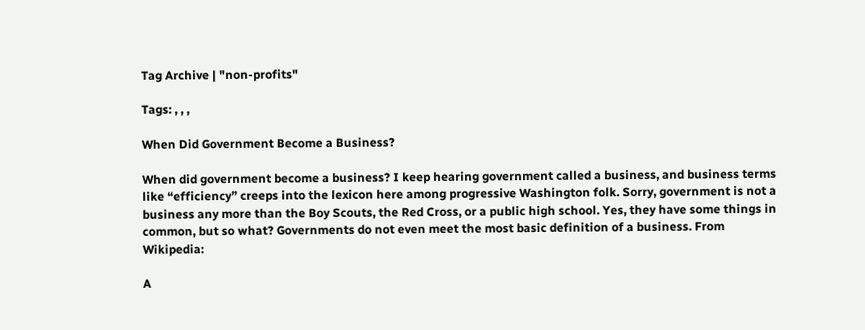Tag Archive | "non-profits"

Tags: , , ,

When Did Government Become a Business?

When did government become a business? I keep hearing government called a business, and business terms like “efficiency” creeps into the lexicon here among progressive Washington folk. Sorry, government is not a business any more than the Boy Scouts, the Red Cross, or a public high school. Yes, they have some things in common, but so what? Governments do not even meet the most basic definition of a business. From Wikipedia:

A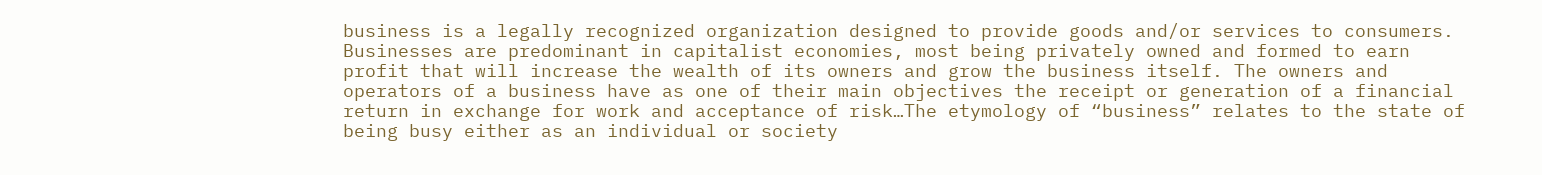business is a legally recognized organization designed to provide goods and/or services to consumers. Businesses are predominant in capitalist economies, most being privately owned and formed to earn profit that will increase the wealth of its owners and grow the business itself. The owners and operators of a business have as one of their main objectives the receipt or generation of a financial return in exchange for work and acceptance of risk…The etymology of “business” relates to the state of being busy either as an individual or society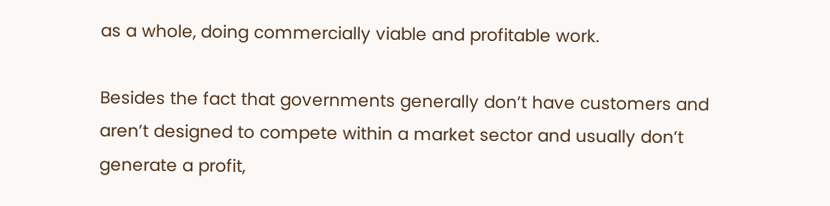as a whole, doing commercially viable and profitable work.

Besides the fact that governments generally don’t have customers and aren’t designed to compete within a market sector and usually don’t generate a profit,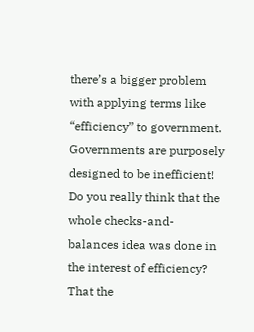there’s a bigger problem with applying terms like “efficiency” to government. Governments are purposely designed to be inefficient! Do you really think that the whole checks-and-balances idea was done in the interest of efficiency? That the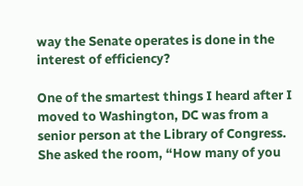way the Senate operates is done in the interest of efficiency?

One of the smartest things I heard after I moved to Washington, DC was from a senior person at the Library of Congress. She asked the room, “How many of you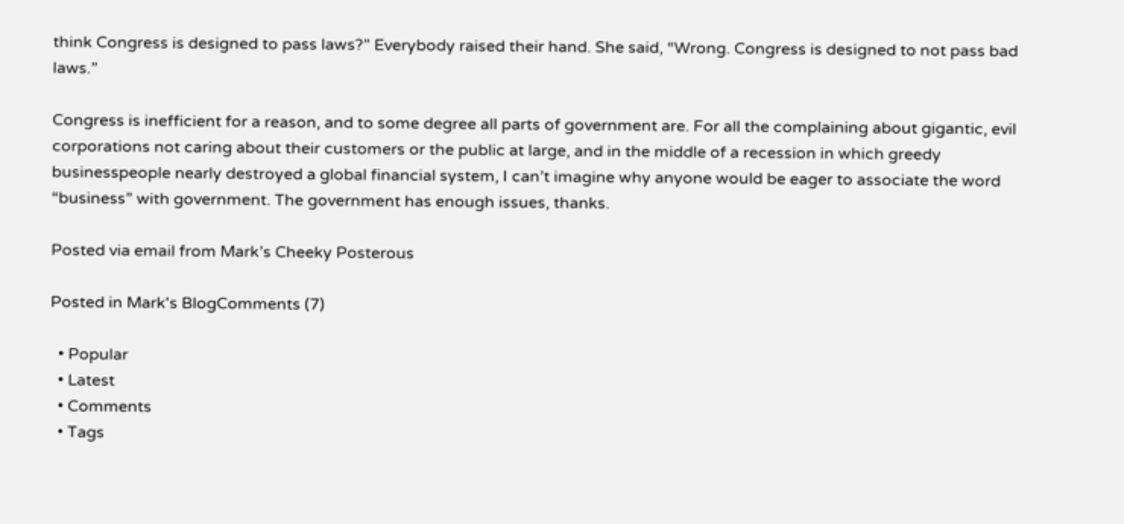think Congress is designed to pass laws?” Everybody raised their hand. She said, “Wrong. Congress is designed to not pass bad laws.”

Congress is inefficient for a reason, and to some degree all parts of government are. For all the complaining about gigantic, evil corporations not caring about their customers or the public at large, and in the middle of a recession in which greedy businesspeople nearly destroyed a global financial system, I can’t imagine why anyone would be eager to associate the word “business” with government. The government has enough issues, thanks.

Posted via email from Mark’s Cheeky Posterous

Posted in Mark's BlogComments (7)

  • Popular
  • Latest
  • Comments
  • Tags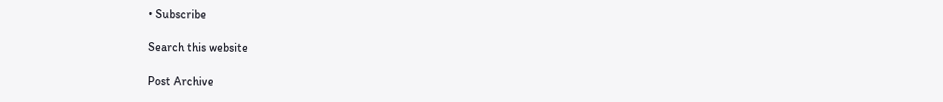• Subscribe

Search this website

Post Archive